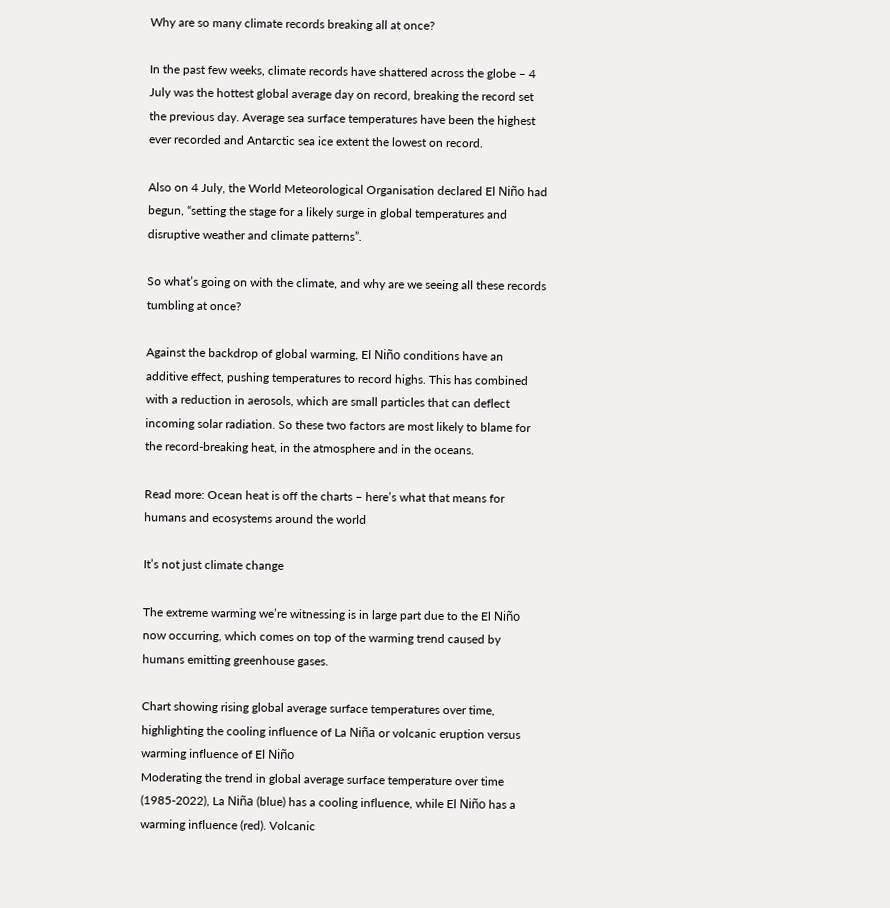Why are so many climate records breaking all at once?

In the past few weeks, climate records have shattered across the globe – 4 July was the hottest global average day on record, breaking the record set the previous day. Average sea surface temperatures have been the highest ever recorded and Antarctic sea ice extent the lowest on record.

Also on 4 July, the World Meteorological Organisation declared El Niño had begun, “setting the stage for a likely surge in global temperatures and disruptive weather and climate patterns”.

So what’s going on with the climate, and why are we seeing all these records tumbling at once?

Against the backdrop of global warming, El Niño conditions have an additive effect, pushing temperatures to record highs. This has combined with a reduction in aerosols, which are small particles that can deflect incoming solar radiation. So these two factors are most likely to blame for the record-breaking heat, in the atmosphere and in the oceans.

Read more: Ocean heat is off the charts – here’s what that means for humans and ecosystems around the world

It’s not just climate change

The extreme warming we’re witnessing is in large part due to the El Niño now occurring, which comes on top of the warming trend caused by humans emitting greenhouse gases.

Chart showing rising global average surface temperatures over time, highlighting the cooling influence of La Niña or volcanic eruption versus warming influence of El Niño
Moderating the trend in global average surface temperature over time (1985-2022), La Niña (blue) has a cooling influence, while El Niño has a warming influence (red). Volcanic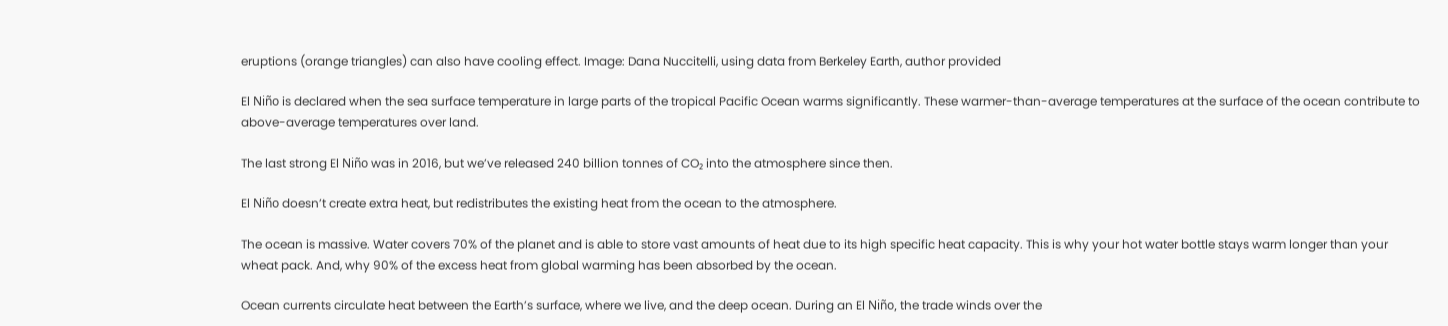eruptions (orange triangles) can also have cooling effect. Image: Dana Nuccitelli, using data from Berkeley Earth, author provided

El Niño is declared when the sea surface temperature in large parts of the tropical Pacific Ocean warms significantly. These warmer-than-average temperatures at the surface of the ocean contribute to above-average temperatures over land.

The last strong El Niño was in 2016, but we’ve released 240 billion tonnes of CO₂ into the atmosphere since then.

El Niño doesn’t create extra heat, but redistributes the existing heat from the ocean to the atmosphere.

The ocean is massive. Water covers 70% of the planet and is able to store vast amounts of heat due to its high specific heat capacity. This is why your hot water bottle stays warm longer than your wheat pack. And, why 90% of the excess heat from global warming has been absorbed by the ocean.

Ocean currents circulate heat between the Earth’s surface, where we live, and the deep ocean. During an El Niño, the trade winds over the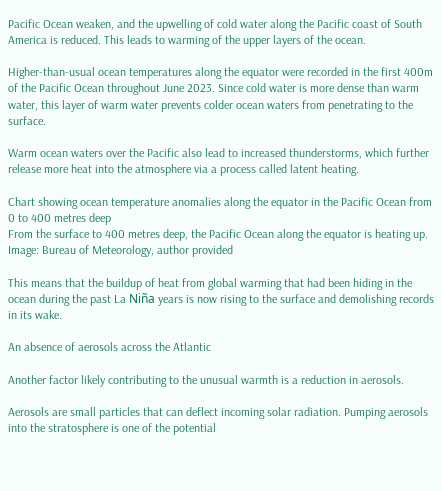Pacific Ocean weaken, and the upwelling of cold water along the Pacific coast of South America is reduced. This leads to warming of the upper layers of the ocean.

Higher-than-usual ocean temperatures along the equator were recorded in the first 400m of the Pacific Ocean throughout June 2023. Since cold water is more dense than warm water, this layer of warm water prevents colder ocean waters from penetrating to the surface.

Warm ocean waters over the Pacific also lead to increased thunderstorms, which further release more heat into the atmosphere via a process called latent heating.

Chart showing ocean temperature anomalies along the equator in the Pacific Ocean from 0 to 400 metres deep
From the surface to 400 metres deep, the Pacific Ocean along the equator is heating up. Image: Bureau of Meteorology, author provided

This means that the buildup of heat from global warming that had been hiding in the ocean during the past La Niña years is now rising to the surface and demolishing records in its wake.

An absence of aerosols across the Atlantic

Another factor likely contributing to the unusual warmth is a reduction in aerosols.

Aerosols are small particles that can deflect incoming solar radiation. Pumping aerosols into the stratosphere is one of the potential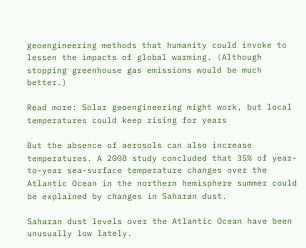geoengineering methods that humanity could invoke to lessen the impacts of global warming. (Although stopping greenhouse gas emissions would be much better.)

Read more: Solar geoengineering might work, but local temperatures could keep rising for years

But the absence of aerosols can also increase temperatures. A 2008 study concluded that 35% of year-to-year sea-surface temperature changes over the Atlantic Ocean in the northern hemisphere summer could be explained by changes in Saharan dust.

Saharan dust levels over the Atlantic Ocean have been unusually low lately.